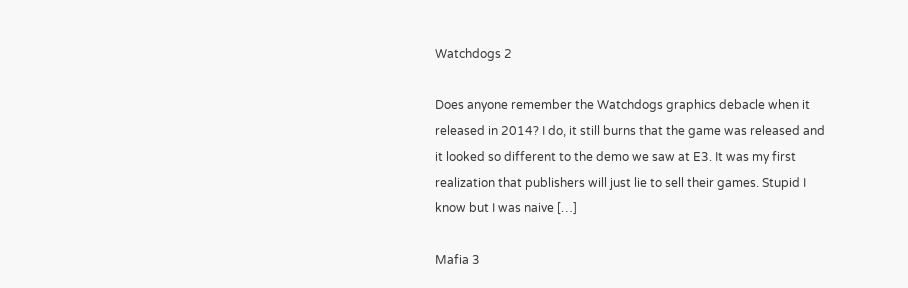Watchdogs 2

Does anyone remember the Watchdogs graphics debacle when it released in 2014? I do, it still burns that the game was released and it looked so different to the demo we saw at E3. It was my first realization that publishers will just lie to sell their games. Stupid I know but I was naive […]

Mafia 3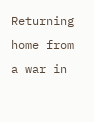Returning home from a war in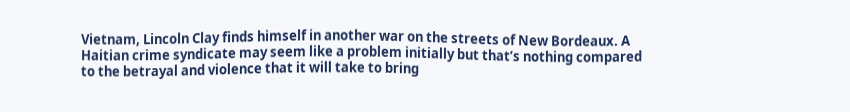Vietnam, Lincoln Clay finds himself in another war on the streets of New Bordeaux. A Haitian crime syndicate may seem like a problem initially but that’s nothing compared to the betrayal and violence that it will take to bring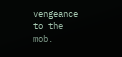vengeance to the mob.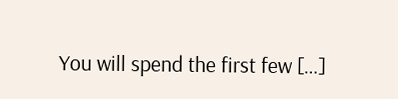You will spend the first few […]